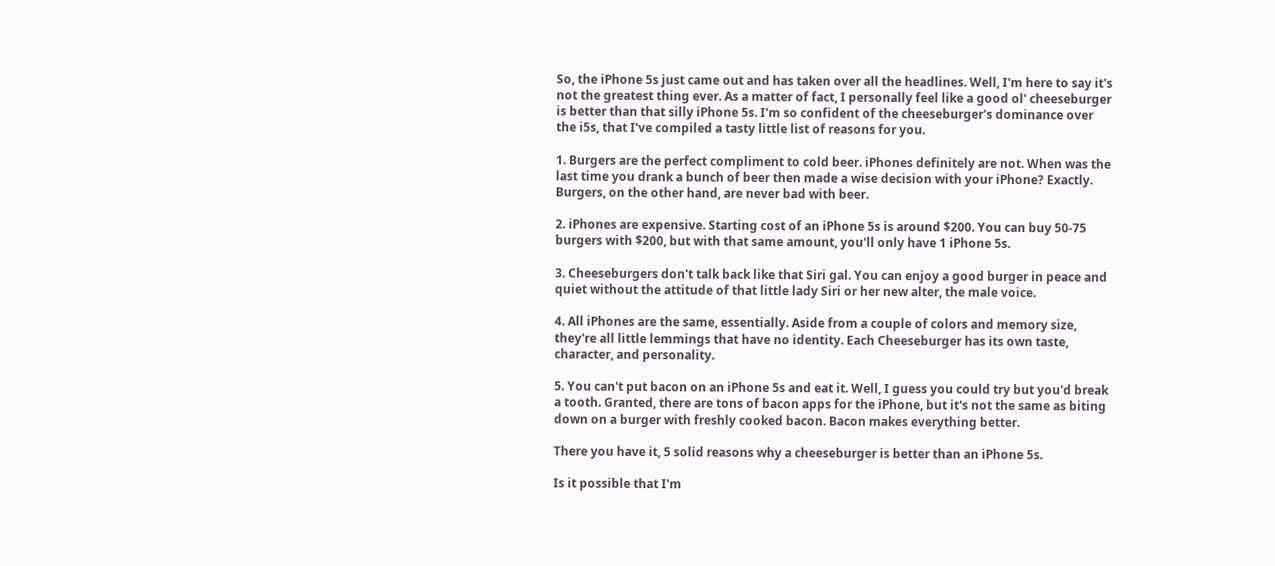So, the iPhone 5s just came out and has taken over all the headlines. Well, I'm here to say it's not the greatest thing ever. As a matter of fact, I personally feel like a good ol' cheeseburger is better than that silly iPhone 5s. I'm so confident of the cheeseburger's dominance over the i5s, that I've compiled a tasty little list of reasons for you.

1. Burgers are the perfect compliment to cold beer. iPhones definitely are not. When was the last time you drank a bunch of beer then made a wise decision with your iPhone? Exactly. Burgers, on the other hand, are never bad with beer.

2. iPhones are expensive. Starting cost of an iPhone 5s is around $200. You can buy 50-75 burgers with $200, but with that same amount, you'll only have 1 iPhone 5s.

3. Cheeseburgers don't talk back like that Siri gal. You can enjoy a good burger in peace and quiet without the attitude of that little lady Siri or her new alter, the male voice.

4. All iPhones are the same, essentially. Aside from a couple of colors and memory size, they're all little lemmings that have no identity. Each Cheeseburger has its own taste, character, and personality.

5. You can't put bacon on an iPhone 5s and eat it. Well, I guess you could try but you'd break a tooth. Granted, there are tons of bacon apps for the iPhone, but it's not the same as biting down on a burger with freshly cooked bacon. Bacon makes everything better.

There you have it, 5 solid reasons why a cheeseburger is better than an iPhone 5s.

Is it possible that I'm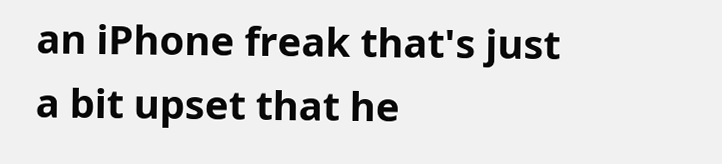an iPhone freak that's just a bit upset that he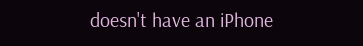doesn't have an iPhone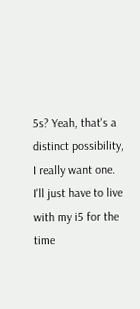5s? Yeah, that's a distinct possibility, I really want one. I'll just have to live with my i5 for the time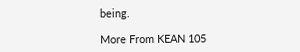being.

More From KEAN 105